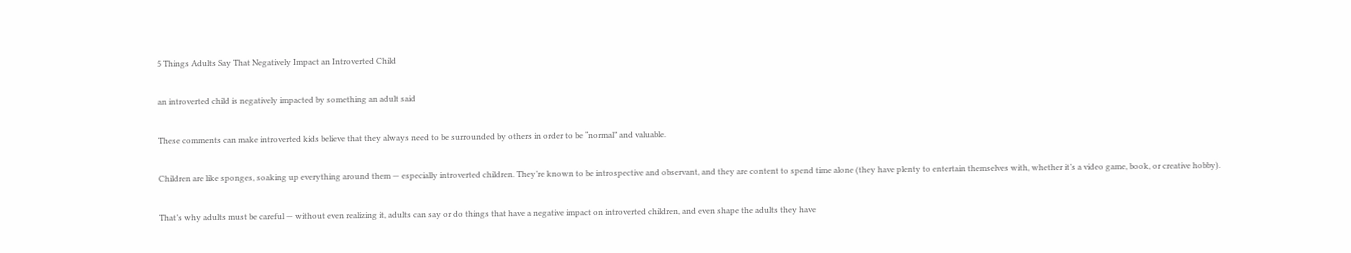5 Things Adults Say That Negatively Impact an Introverted Child

an introverted child is negatively impacted by something an adult said

These comments can make introverted kids believe that they always need to be surrounded by others in order to be “normal” and valuable.

Children are like sponges, soaking up everything around them — especially introverted children. They’re known to be introspective and observant, and they are content to spend time alone (they have plenty to entertain themselves with, whether it’s a video game, book, or creative hobby).

That’s why adults must be careful — without even realizing it, adults can say or do things that have a negative impact on introverted children, and even shape the adults they have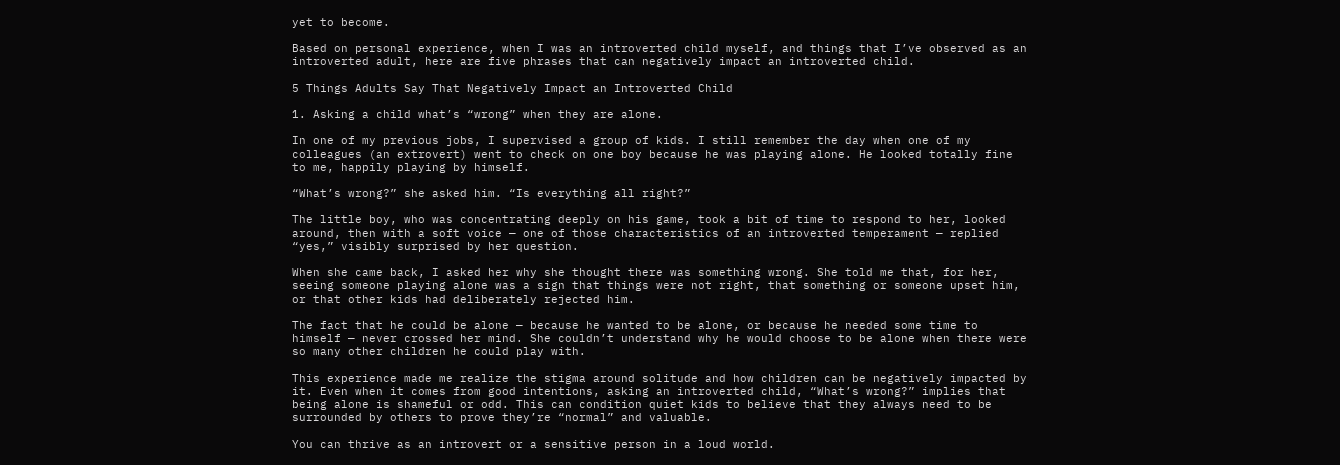yet to become.

Based on personal experience, when I was an introverted child myself, and things that I’ve observed as an introverted adult, here are five phrases that can negatively impact an introverted child.

5 Things Adults Say That Negatively Impact an Introverted Child

1. Asking a child what’s “wrong” when they are alone.

In one of my previous jobs, I supervised a group of kids. I still remember the day when one of my colleagues (an extrovert) went to check on one boy because he was playing alone. He looked totally fine to me, happily playing by himself.

“What’s wrong?” she asked him. “Is everything all right?”

The little boy, who was concentrating deeply on his game, took a bit of time to respond to her, looked around, then with a soft voice — one of those characteristics of an introverted temperament — replied “yes,” visibly surprised by her question.

When she came back, I asked her why she thought there was something wrong. She told me that, for her, seeing someone playing alone was a sign that things were not right, that something or someone upset him, or that other kids had deliberately rejected him.

The fact that he could be alone — because he wanted to be alone, or because he needed some time to himself — never crossed her mind. She couldn’t understand why he would choose to be alone when there were so many other children he could play with.

This experience made me realize the stigma around solitude and how children can be negatively impacted by it. Even when it comes from good intentions, asking an introverted child, “What’s wrong?” implies that being alone is shameful or odd. This can condition quiet kids to believe that they always need to be surrounded by others to prove they’re “normal” and valuable.

You can thrive as an introvert or a sensitive person in a loud world.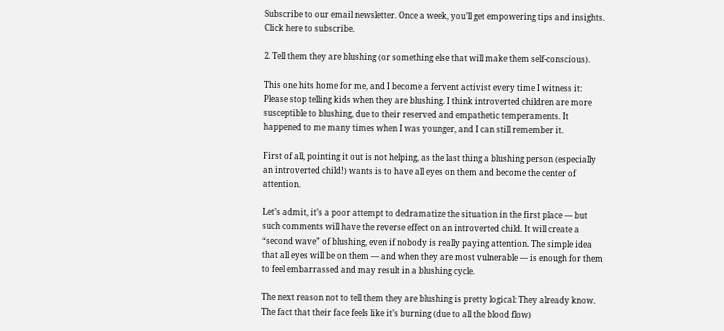Subscribe to our email newsletter. Once a week, you’ll get empowering tips and insights. Click here to subscribe.

2. Tell them they are blushing (or something else that will make them self-conscious).

This one hits home for me, and I become a fervent activist every time I witness it: Please stop telling kids when they are blushing. I think introverted children are more susceptible to blushing, due to their reserved and empathetic temperaments. It happened to me many times when I was younger, and I can still remember it.

First of all, pointing it out is not helping, as the last thing a blushing person (especially an introverted child!) wants is to have all eyes on them and become the center of attention.

Let’s admit, it’s a poor attempt to dedramatize the situation in the first place — but such comments will have the reverse effect on an introverted child. It will create a “second wave” of blushing, even if nobody is really paying attention. The simple idea that all eyes will be on them — and when they are most vulnerable — is enough for them to feel embarrassed and may result in a blushing cycle.

The next reason not to tell them they are blushing is pretty logical: They already know. The fact that their face feels like it’s burning (due to all the blood flow)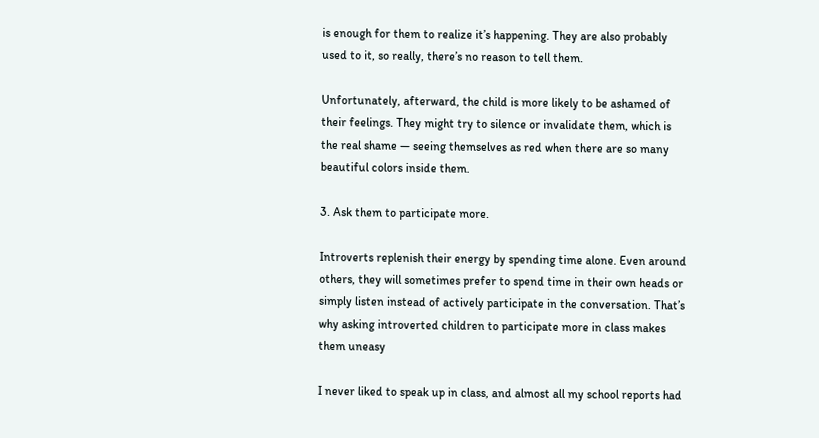is enough for them to realize it’s happening. They are also probably used to it, so really, there’s no reason to tell them.

Unfortunately, afterward, the child is more likely to be ashamed of their feelings. They might try to silence or invalidate them, which is the real shame — seeing themselves as red when there are so many beautiful colors inside them.

3. Ask them to participate more.

Introverts replenish their energy by spending time alone. Even around others, they will sometimes prefer to spend time in their own heads or simply listen instead of actively participate in the conversation. That’s why asking introverted children to participate more in class makes them uneasy

I never liked to speak up in class, and almost all my school reports had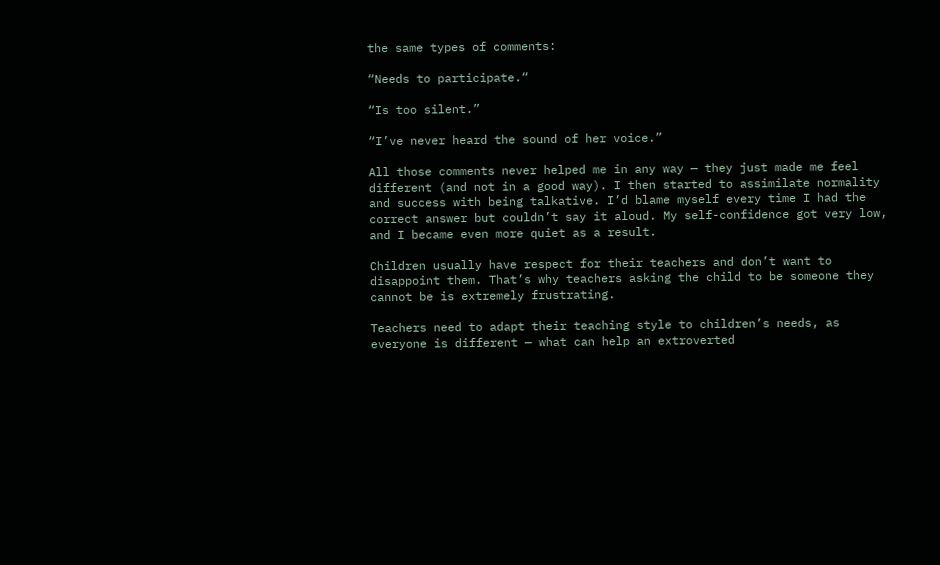the same types of comments:

“Needs to participate.“

“Is too silent.”

“I’ve never heard the sound of her voice.”

All those comments never helped me in any way — they just made me feel different (and not in a good way). I then started to assimilate normality and success with being talkative. I’d blame myself every time I had the correct answer but couldn’t say it aloud. My self-confidence got very low, and I became even more quiet as a result.

Children usually have respect for their teachers and don’t want to disappoint them. That’s why teachers asking the child to be someone they cannot be is extremely frustrating.

Teachers need to adapt their teaching style to children’s needs, as everyone is different — what can help an extroverted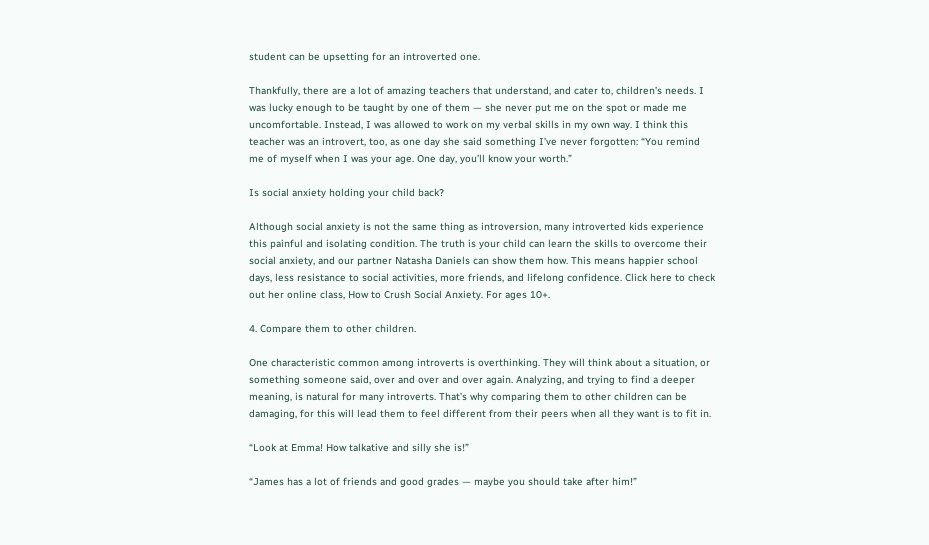student can be upsetting for an introverted one.

Thankfully, there are a lot of amazing teachers that understand, and cater to, children’s needs. I was lucky enough to be taught by one of them — she never put me on the spot or made me uncomfortable. Instead, I was allowed to work on my verbal skills in my own way. I think this teacher was an introvert, too, as one day she said something I’ve never forgotten: “You remind me of myself when I was your age. One day, you’ll know your worth.”

Is social anxiety holding your child back?

Although social anxiety is not the same thing as introversion, many introverted kids experience this painful and isolating condition. The truth is your child can learn the skills to overcome their social anxiety, and our partner Natasha Daniels can show them how. This means happier school days, less resistance to social activities, more friends, and lifelong confidence. Click here to check out her online class, How to Crush Social Anxiety. For ages 10+.

4. Compare them to other children.

One characteristic common among introverts is overthinking. They will think about a situation, or something someone said, over and over and over again. Analyzing, and trying to find a deeper meaning, is natural for many introverts. That’s why comparing them to other children can be damaging, for this will lead them to feel different from their peers when all they want is to fit in.

“Look at Emma! How talkative and silly she is!”

“James has a lot of friends and good grades — maybe you should take after him!”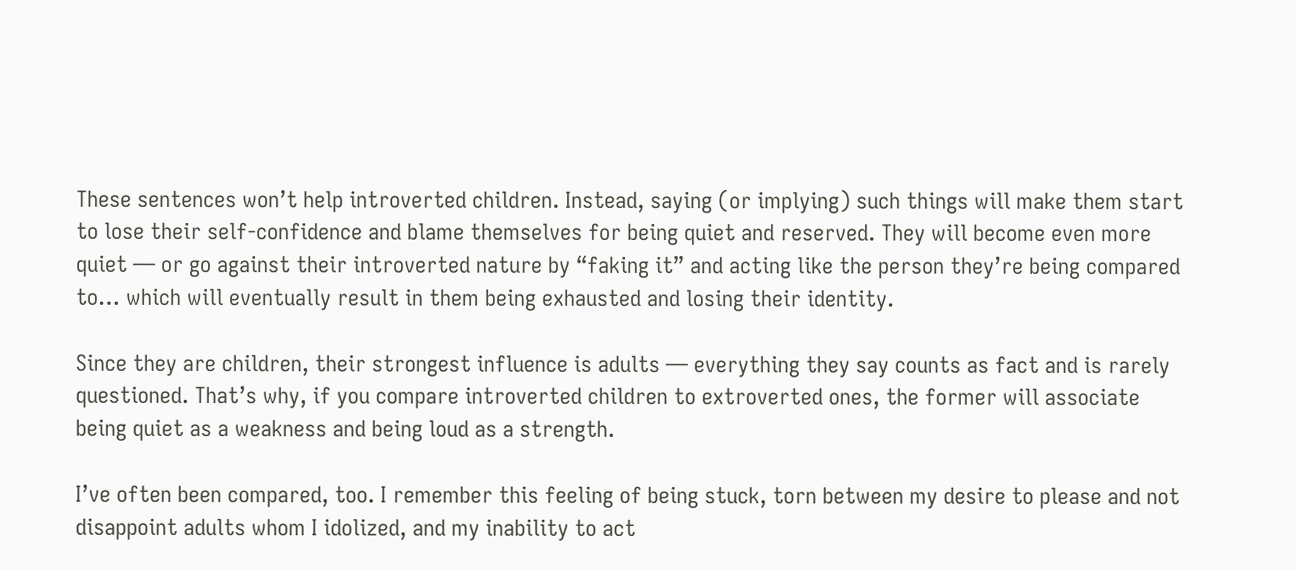These sentences won’t help introverted children. Instead, saying (or implying) such things will make them start to lose their self-confidence and blame themselves for being quiet and reserved. They will become even more quiet — or go against their introverted nature by “faking it” and acting like the person they’re being compared to… which will eventually result in them being exhausted and losing their identity.

Since they are children, their strongest influence is adults — everything they say counts as fact and is rarely questioned. That’s why, if you compare introverted children to extroverted ones, the former will associate being quiet as a weakness and being loud as a strength.

I’ve often been compared, too. I remember this feeling of being stuck, torn between my desire to please and not disappoint adults whom I idolized, and my inability to act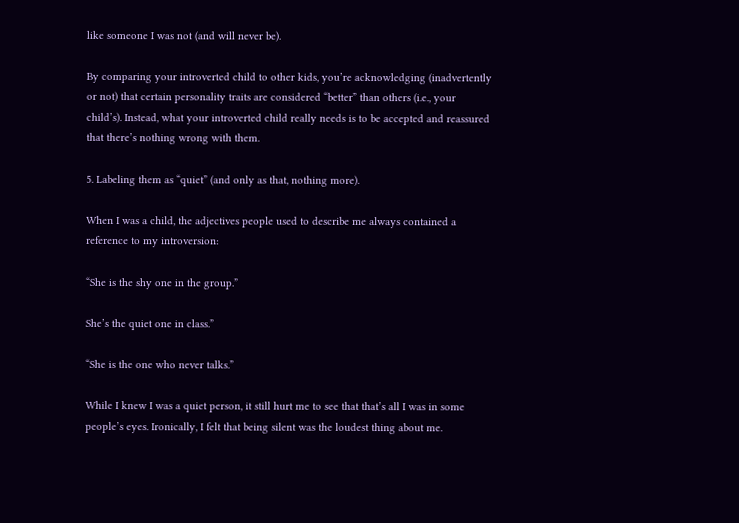like someone I was not (and will never be).

By comparing your introverted child to other kids, you’re acknowledging (inadvertently or not) that certain personality traits are considered “better” than others (i.e., your child’s). Instead, what your introverted child really needs is to be accepted and reassured that there’s nothing wrong with them.

5. Labeling them as “quiet” (and only as that, nothing more).

When I was a child, the adjectives people used to describe me always contained a reference to my introversion:

“She is the shy one in the group.”

She’s the quiet one in class.”

“She is the one who never talks.”

While I knew I was a quiet person, it still hurt me to see that that’s all I was in some people’s eyes. Ironically, I felt that being silent was the loudest thing about me.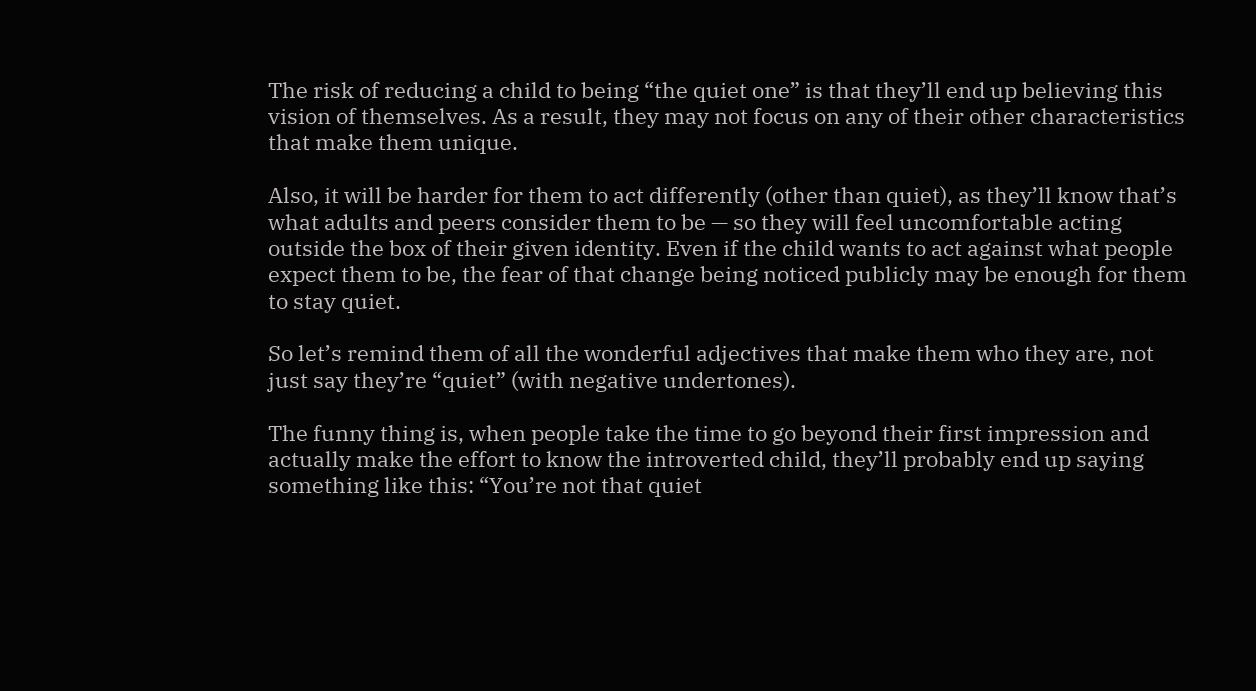The risk of reducing a child to being “the quiet one” is that they’ll end up believing this vision of themselves. As a result, they may not focus on any of their other characteristics that make them unique.

Also, it will be harder for them to act differently (other than quiet), as they’ll know that’s what adults and peers consider them to be — so they will feel uncomfortable acting outside the box of their given identity. Even if the child wants to act against what people expect them to be, the fear of that change being noticed publicly may be enough for them to stay quiet.

So let’s remind them of all the wonderful adjectives that make them who they are, not just say they’re “quiet” (with negative undertones).

The funny thing is, when people take the time to go beyond their first impression and actually make the effort to know the introverted child, they’ll probably end up saying something like this: “You’re not that quiet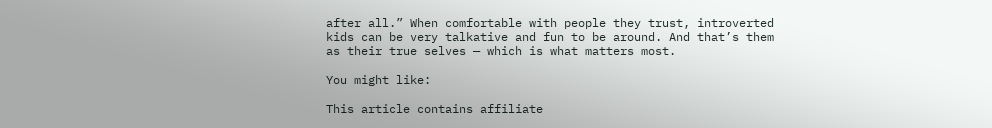after all.” When comfortable with people they trust, introverted kids can be very talkative and fun to be around. And that’s them as their true selves — which is what matters most.

You might like:

This article contains affiliate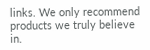links. We only recommend products we truly believe in.